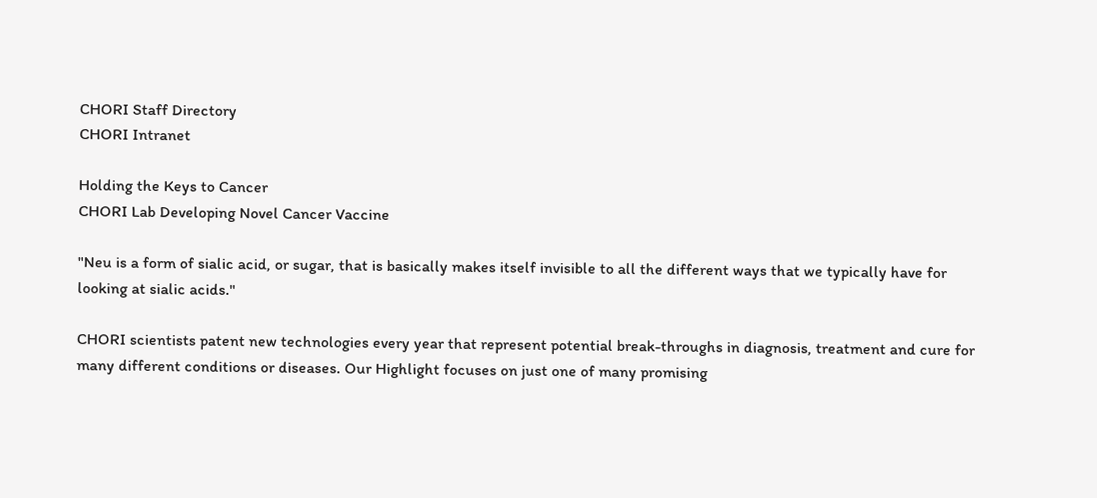CHORI Staff Directory
CHORI Intranet

Holding the Keys to Cancer
CHORI Lab Developing Novel Cancer Vaccine

"Neu is a form of sialic acid, or sugar, that is basically makes itself invisible to all the different ways that we typically have for looking at sialic acids."

CHORI scientists patent new technologies every year that represent potential break-throughs in diagnosis, treatment and cure for many different conditions or diseases. Our Highlight focuses on just one of many promising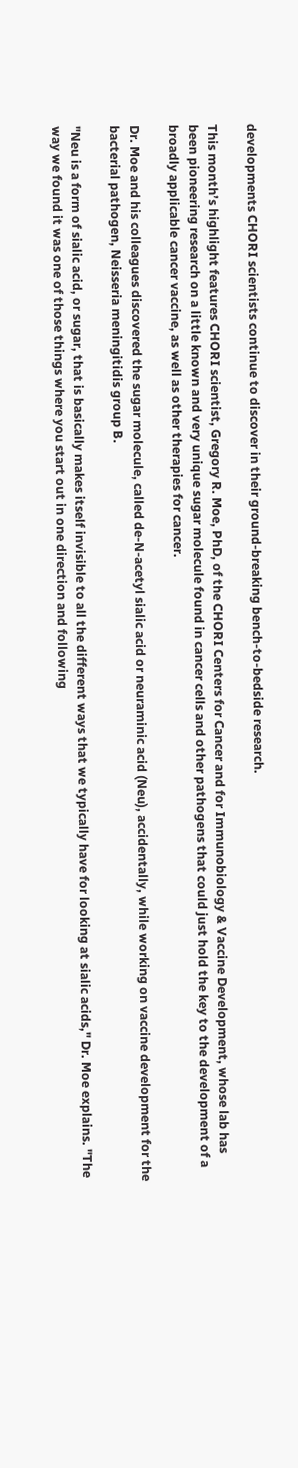developments CHORI scientists continue to discover in their ground-breaking bench-to-bedside research.

This month’s highlight features CHORI scientist, Gregory R. Moe, PhD, of the CHORI Centers for Cancer and for Immunobiology & Vaccine Development, whose lab has been pioneering research on a little known and very unique sugar molecule found in cancer cells and other pathogens that could just hold the key to the development of a broadly applicable cancer vaccine, as well as other therapies for cancer.

Dr. Moe and his colleagues discovered the sugar molecule, called de-N-acetyl sialic acid or neuraminic acid (Neu), accidentally, while working on vaccine development for the bacterial pathogen, Neisseria meningitidis group B.

"Neu is a form of sialic acid, or sugar, that is basically makes itself invisible to all the different ways that we typically have for looking at sialic acids," Dr. Moe explains. "The way we found it was one of those things where you start out in one direction and following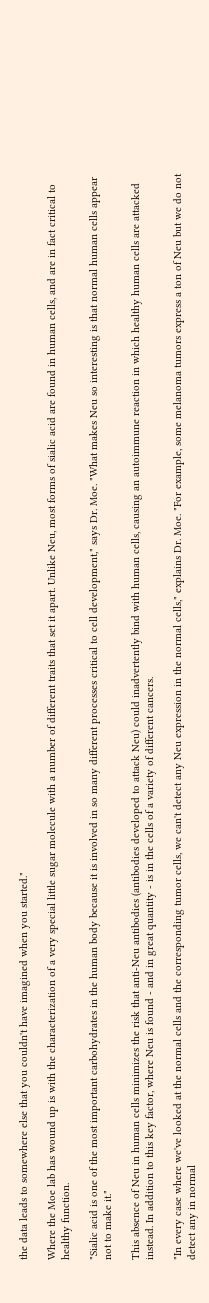the data leads to somewhere else that you couldn't have imagined when you started."

Where the Moe lab has wound up is with the characterization of a very special little sugar molecule with a number of different traits that set it apart. Unlike Neu, most forms of sialic acid are found in human cells, and are in fact critical to healthy function.

"Sialic acid is one of the most important carbohydrates in the human body because it is involved in so many different processes critical to cell development," says Dr. Moe. "What makes Neu so interesting is that normal human cells appear not to make it."

This absence of Neu in human cells minimizes the risk that anti-Neu antibodies (antibodies developed to attack Neu) could inadvertently bind with human cells, causing an autoimmune reaction in which healthy human cells are attacked instead. In addition to this key factor, where Neu is found - and in great quantity - is in the cells of a variety of different cancers.

"In every case where we've looked at the normal cells and the corresponding tumor cells, we can't detect any Neu expression in the normal cells," explains Dr. Moe. "For example, some melanoma tumors express a ton of Neu but we do not detect any in normal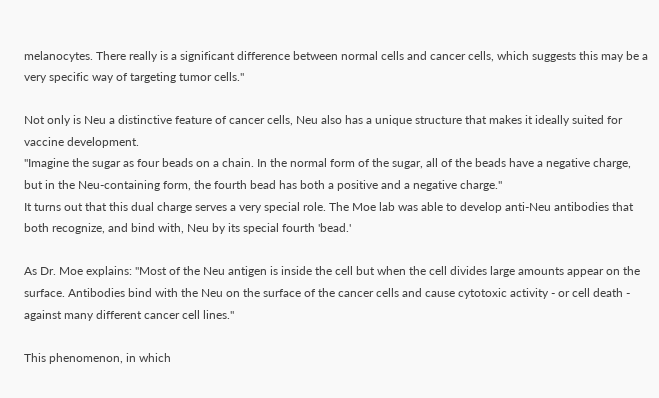melanocytes. There really is a significant difference between normal cells and cancer cells, which suggests this may be a very specific way of targeting tumor cells."

Not only is Neu a distinctive feature of cancer cells, Neu also has a unique structure that makes it ideally suited for vaccine development.
"Imagine the sugar as four beads on a chain. In the normal form of the sugar, all of the beads have a negative charge, but in the Neu-containing form, the fourth bead has both a positive and a negative charge."
It turns out that this dual charge serves a very special role. The Moe lab was able to develop anti-Neu antibodies that both recognize, and bind with, Neu by its special fourth 'bead.'

As Dr. Moe explains: "Most of the Neu antigen is inside the cell but when the cell divides large amounts appear on the surface. Antibodies bind with the Neu on the surface of the cancer cells and cause cytotoxic activity - or cell death - against many different cancer cell lines."

This phenomenon, in which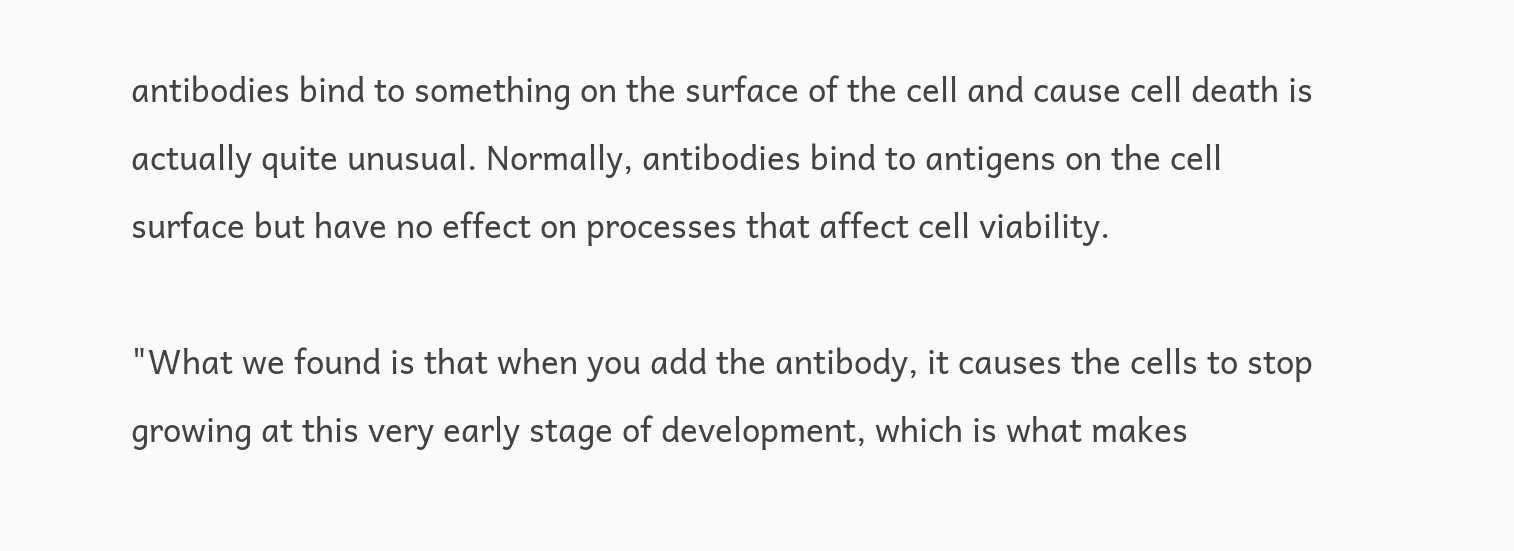antibodies bind to something on the surface of the cell and cause cell death is actually quite unusual. Normally, antibodies bind to antigens on the cell surface but have no effect on processes that affect cell viability.

"What we found is that when you add the antibody, it causes the cells to stop growing at this very early stage of development, which is what makes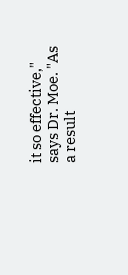it so effective," says Dr. Moe. "As a result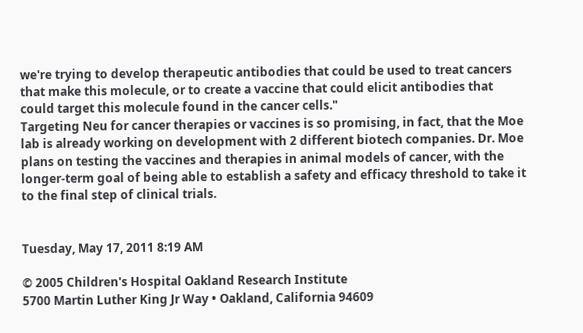we're trying to develop therapeutic antibodies that could be used to treat cancers that make this molecule, or to create a vaccine that could elicit antibodies that could target this molecule found in the cancer cells."
Targeting Neu for cancer therapies or vaccines is so promising, in fact, that the Moe lab is already working on development with 2 different biotech companies. Dr. Moe plans on testing the vaccines and therapies in animal models of cancer, with the longer-term goal of being able to establish a safety and efficacy threshold to take it to the final step of clinical trials.


Tuesday, May 17, 2011 8:19 AM

© 2005 Children's Hospital Oakland Research Institute
5700 Martin Luther King Jr Way • Oakland, California 94609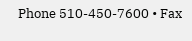Phone 510-450-7600 • Fax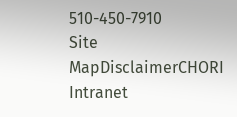510-450-7910
Site MapDisclaimerCHORI Intranet